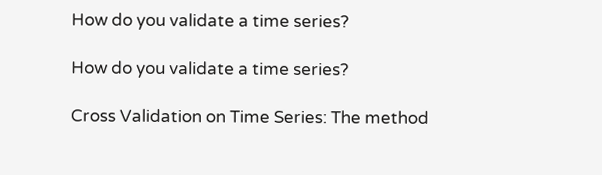How do you validate a time series?

How do you validate a time series?

Cross Validation on Time Series: The method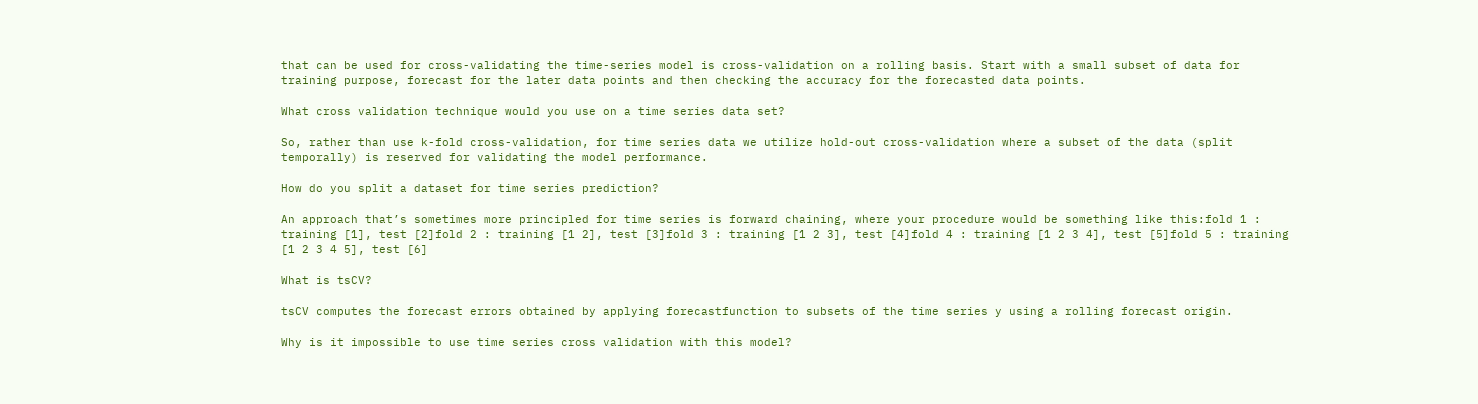that can be used for cross-validating the time-series model is cross-validation on a rolling basis. Start with a small subset of data for training purpose, forecast for the later data points and then checking the accuracy for the forecasted data points.

What cross validation technique would you use on a time series data set?

So, rather than use k-fold cross-validation, for time series data we utilize hold-out cross-validation where a subset of the data (split temporally) is reserved for validating the model performance.

How do you split a dataset for time series prediction?

An approach that’s sometimes more principled for time series is forward chaining, where your procedure would be something like this:fold 1 : training [1], test [2]fold 2 : training [1 2], test [3]fold 3 : training [1 2 3], test [4]fold 4 : training [1 2 3 4], test [5]fold 5 : training [1 2 3 4 5], test [6]

What is tsCV?

tsCV computes the forecast errors obtained by applying forecastfunction to subsets of the time series y using a rolling forecast origin.

Why is it impossible to use time series cross validation with this model?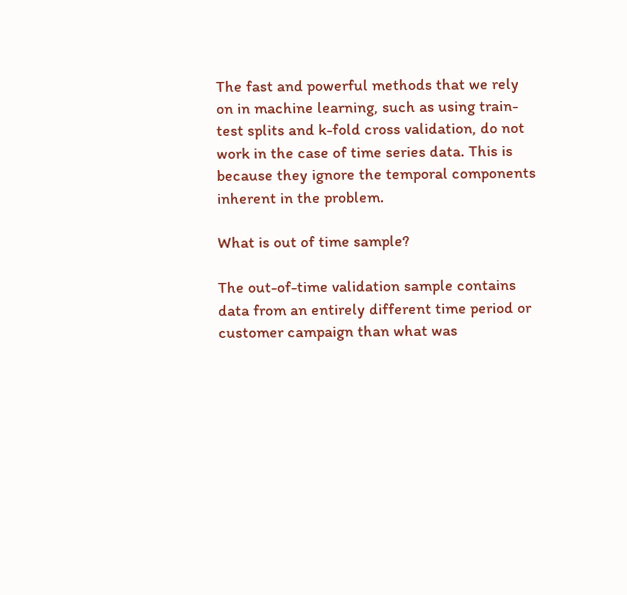The fast and powerful methods that we rely on in machine learning, such as using train-test splits and k-fold cross validation, do not work in the case of time series data. This is because they ignore the temporal components inherent in the problem.

What is out of time sample?

The out-of-time validation sample contains data from an entirely different time period or customer campaign than what was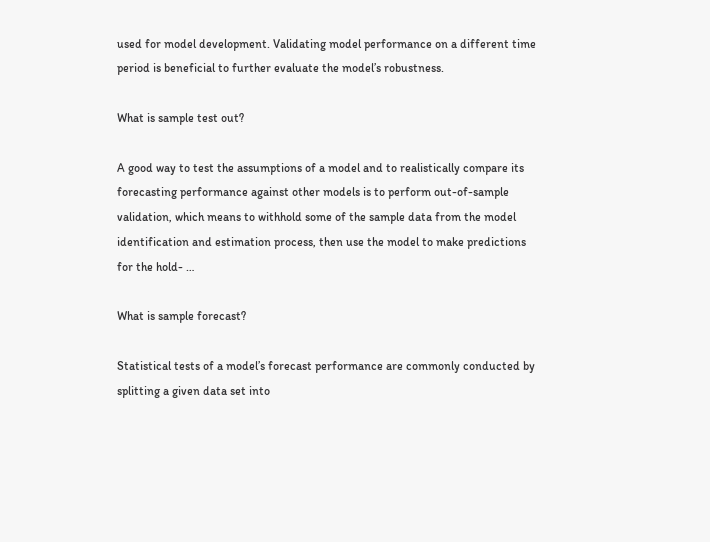used for model development. Validating model performance on a different time period is beneficial to further evaluate the model’s robustness.

What is sample test out?

A good way to test the assumptions of a model and to realistically compare its forecasting performance against other models is to perform out-of-sample validation, which means to withhold some of the sample data from the model identification and estimation process, then use the model to make predictions for the hold- …

What is sample forecast?

Statistical tests of a model’s forecast performance are commonly conducted by splitting a given data set into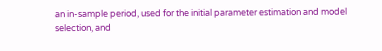an in-sample period, used for the initial parameter estimation and model selection, and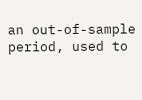an out-of-sample period, used to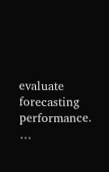evaluate forecasting performance. …